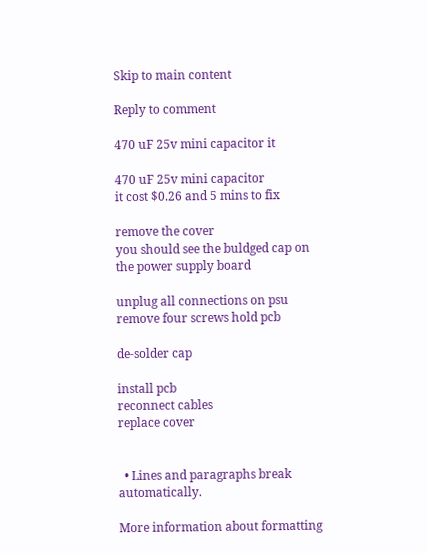Skip to main content

Reply to comment

470 uF 25v mini capacitor it

470 uF 25v mini capacitor
it cost $0.26 and 5 mins to fix

remove the cover
you should see the buldged cap on the power supply board

unplug all connections on psu
remove four screws hold pcb

de-solder cap

install pcb
reconnect cables
replace cover


  • Lines and paragraphs break automatically.

More information about formatting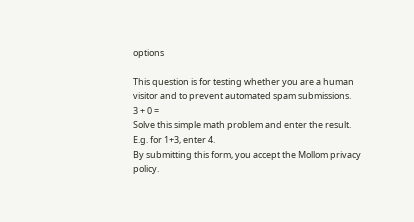options

This question is for testing whether you are a human visitor and to prevent automated spam submissions.
3 + 0 =
Solve this simple math problem and enter the result. E.g. for 1+3, enter 4.
By submitting this form, you accept the Mollom privacy policy.